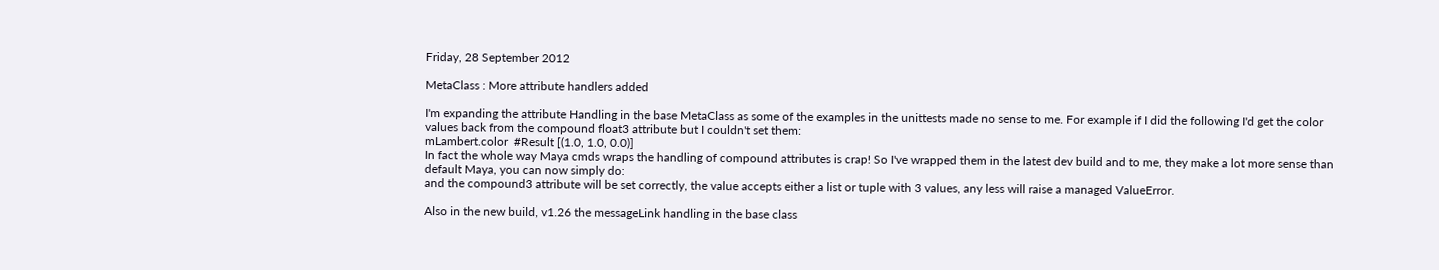Friday, 28 September 2012

MetaClass : More attribute handlers added

I'm expanding the attribute Handling in the base MetaClass as some of the examples in the unittests made no sense to me. For example if I did the following I'd get the color values back from the compound float3 attribute but I couldn't set them:
mLambert.color  #Result [(1.0, 1.0, 0.0)]
In fact the whole way Maya cmds wraps the handling of compound attributes is crap! So I've wrapped them in the latest dev build and to me, they make a lot more sense than default Maya, you can now simply do:
and the compound3 attribute will be set correctly, the value accepts either a list or tuple with 3 values, any less will raise a managed ValueError.

Also in the new build, v1.26 the messageLink handling in the base class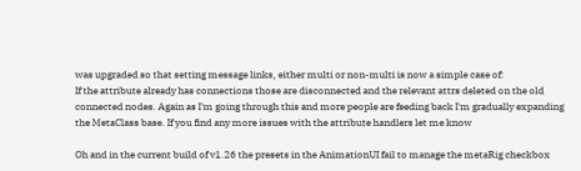was upgraded so that setting message links, either multi or non-multi is now a simple case of:
If the attribute already has connections those are disconnected and the relevant attrs deleted on the old connected nodes. Again as I'm going through this and more people are feeding back I'm gradually expanding the MetaClass base. If you find any more issues with the attribute handlers let me know

Oh and in the current build of v1.26 the presets in the AnimationUI fail to manage the metaRig checkbox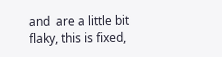and  are a little bit flaky, this is fixed,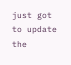just got to update the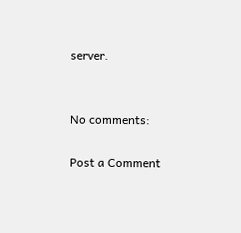server.


No comments:

Post a Comment